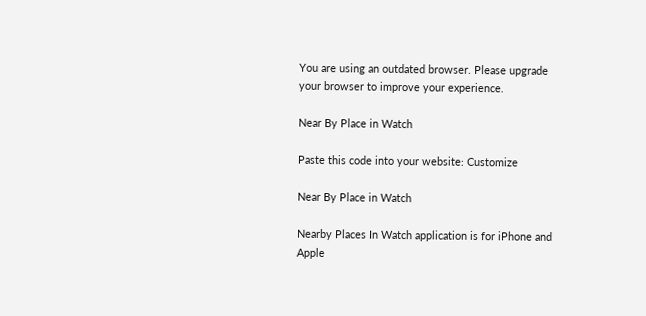You are using an outdated browser. Please upgrade your browser to improve your experience.

Near By Place in Watch

Paste this code into your website: Customize

Near By Place in Watch

Nearby Places In Watch application is for iPhone and Apple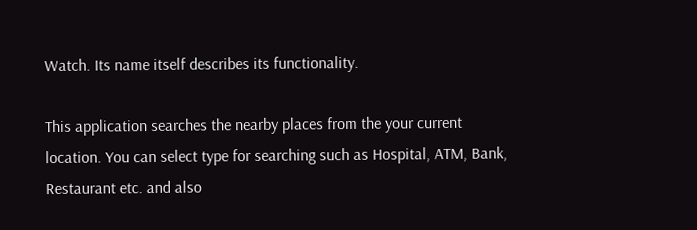Watch. Its name itself describes its functionality.

This application searches the nearby places from the your current location. You can select type for searching such as Hospital, ATM, Bank, Restaurant etc. and also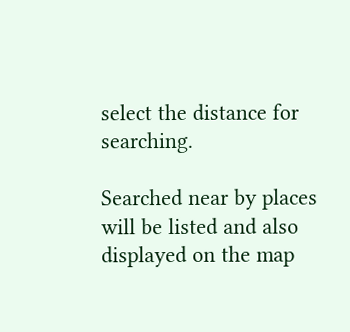select the distance for searching.

Searched near by places will be listed and also displayed on the map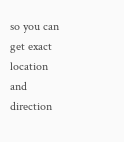so you can get exact location and direction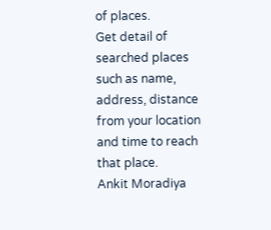of places.
Get detail of searched places such as name, address, distance from your location and time to reach that place.
Ankit Moradiya